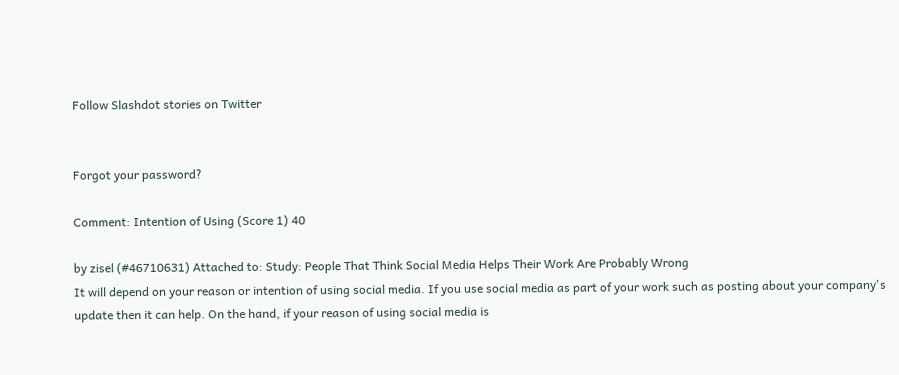Follow Slashdot stories on Twitter


Forgot your password?

Comment: Intention of Using (Score 1) 40

by zisel (#46710631) Attached to: Study: People That Think Social Media Helps Their Work Are Probably Wrong
It will depend on your reason or intention of using social media. If you use social media as part of your work such as posting about your company's update then it can help. On the hand, if your reason of using social media is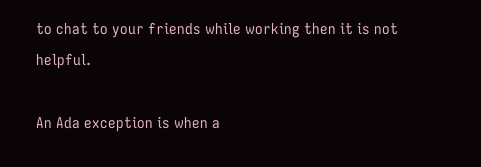to chat to your friends while working then it is not helpful.

An Ada exception is when a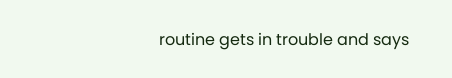routine gets in trouble and says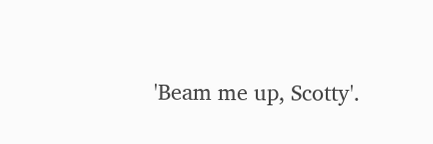'Beam me up, Scotty'.